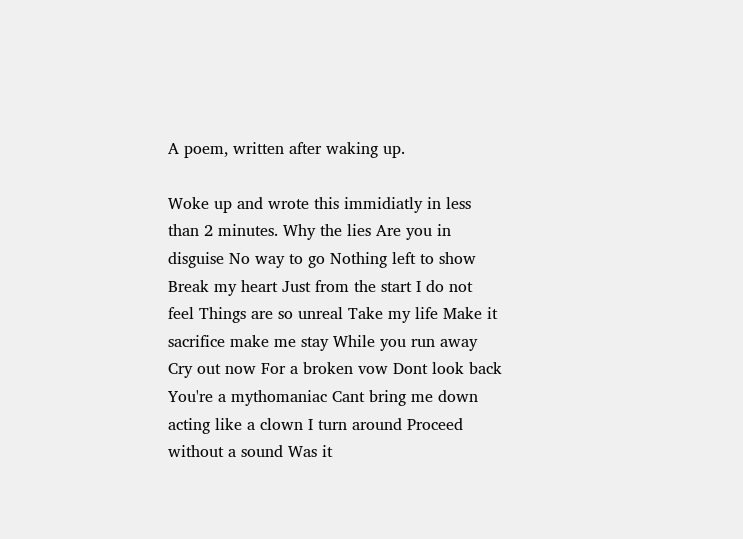A poem, written after waking up.

Woke up and wrote this immidiatly in less than 2 minutes. Why the lies Are you in disguise No way to go Nothing left to show Break my heart Just from the start I do not feel Things are so unreal Take my life Make it sacrifice make me stay While you run away Cry out now For a broken vow Dont look back You're a mythomaniac Cant bring me down acting like a clown I turn around Proceed without a sound Was it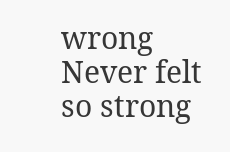wrong Never felt so strong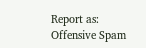Report as:
Offensive Spam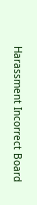Harassment Incorrect Board